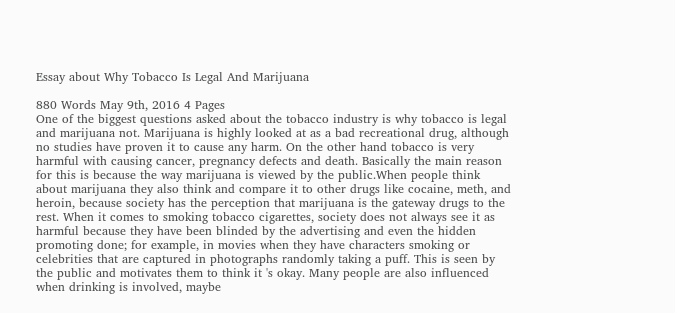Essay about Why Tobacco Is Legal And Marijuana

880 Words May 9th, 2016 4 Pages
One of the biggest questions asked about the tobacco industry is why tobacco is legal and marijuana not. Marijuana is highly looked at as a bad recreational drug, although no studies have proven it to cause any harm. On the other hand tobacco is very harmful with causing cancer, pregnancy defects and death. Basically the main reason for this is because the way marijuana is viewed by the public.When people think about marijuana they also think and compare it to other drugs like cocaine, meth, and heroin, because society has the perception that marijuana is the gateway drugs to the rest. When it comes to smoking tobacco cigarettes, society does not always see it as harmful because they have been blinded by the advertising and even the hidden promoting done; for example, in movies when they have characters smoking or celebrities that are captured in photographs randomly taking a puff. This is seen by the public and motivates them to think it 's okay. Many people are also influenced when drinking is involved, maybe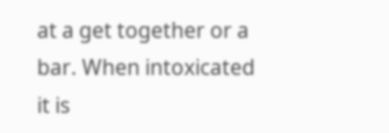at a get together or a bar. When intoxicated it is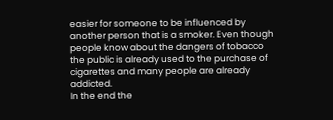easier for someone to be influenced by another person that is a smoker. Even though people know about the dangers of tobacco the public is already used to the purchase of cigarettes and many people are already addicted.
In the end the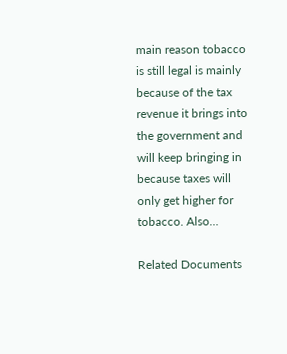main reason tobacco is still legal is mainly because of the tax revenue it brings into the government and will keep bringing in because taxes will only get higher for tobacco. Also…

Related Documents